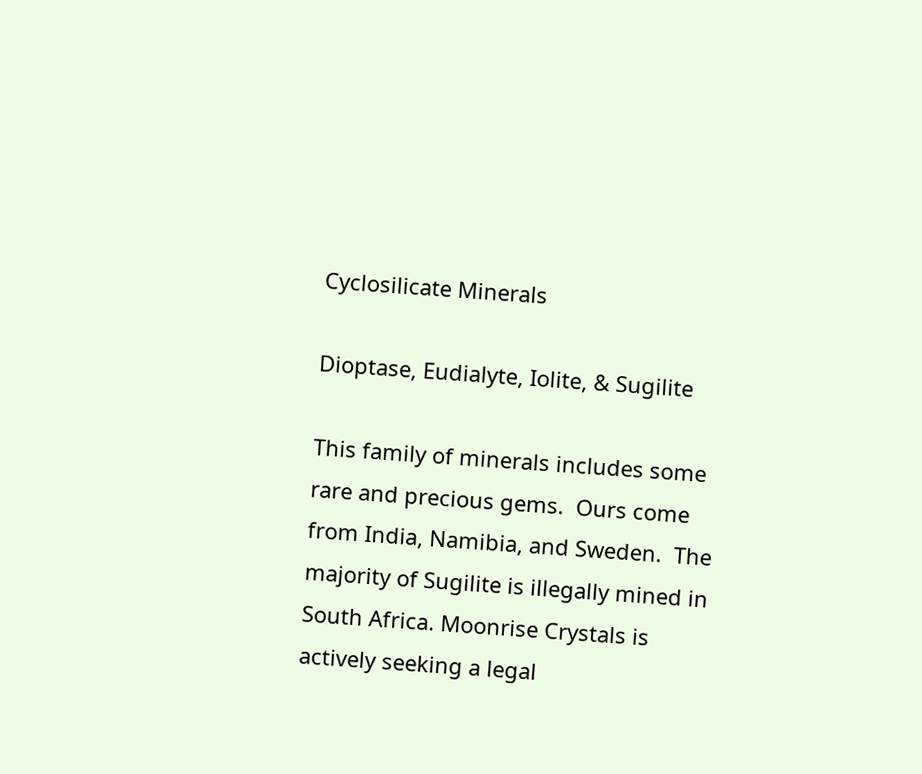Cyclosilicate Minerals

Dioptase, Eudialyte, Iolite, & Sugilite

This family of minerals includes some rare and precious gems.  Ours come from India, Namibia, and Sweden.  The majority of Sugilite is illegally mined in South Africa. Moonrise Crystals is actively seeking a legal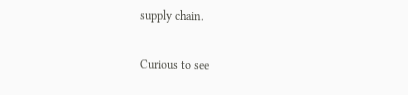supply chain.

Curious to see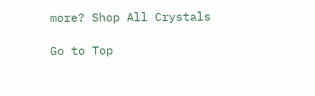more? Shop All Crystals

Go to Top